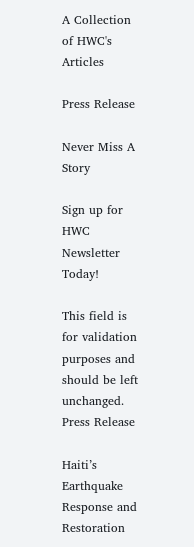A Collection of HWC's Articles

Press Release

Never Miss A Story

Sign up for HWC Newsletter Today!

This field is for validation purposes and should be left unchanged.
Press Release

Haiti’s Earthquake Response and Restoration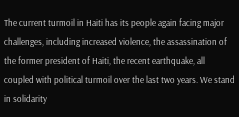The current turmoil in Haiti has its people again facing major challenges, including increased violence, the assassination of the former president of Haiti, the recent earthquake, all coupled with political turmoil over the last two years. We stand in solidarity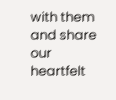with them and share our heartfelt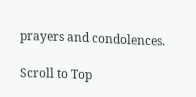prayers and condolences.

Scroll to Top